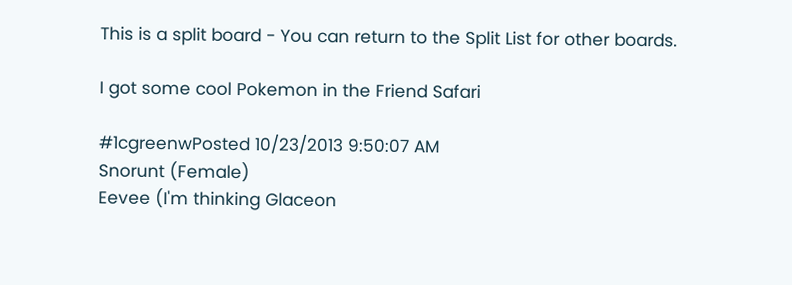This is a split board - You can return to the Split List for other boards.

I got some cool Pokemon in the Friend Safari

#1cgreenwPosted 10/23/2013 9:50:07 AM
Snorunt (Female)
Eevee (I'm thinking Glaceon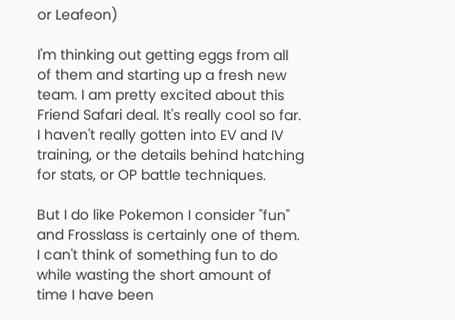or Leafeon)

I'm thinking out getting eggs from all of them and starting up a fresh new team. I am pretty excited about this Friend Safari deal. It's really cool so far. I haven't really gotten into EV and IV training, or the details behind hatching for stats, or OP battle techniques.

But I do like Pokemon I consider "fun" and Frosslass is certainly one of them.
I can't think of something fun to do while wasting the short amount of time I have been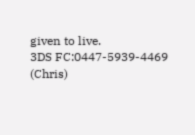given to live.
3DS FC:0447-5939-4469 (Chris)